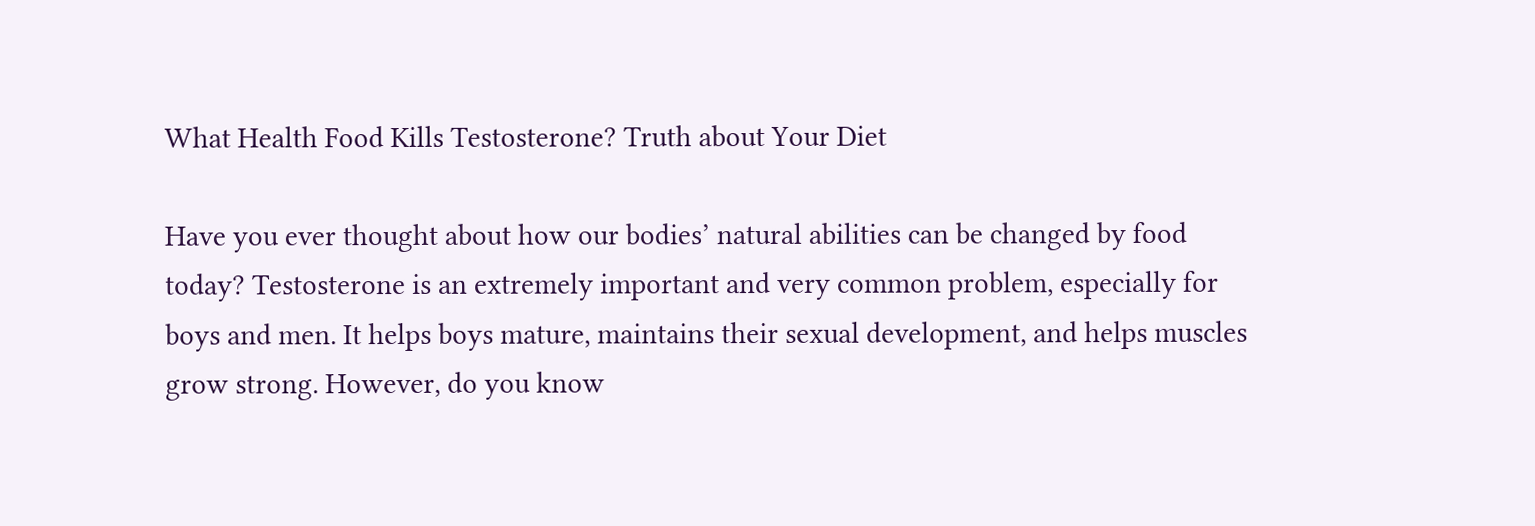What Health Food Kills Testosterone? Truth about Your Diet

Have you ever thought about how our bodies’ natural abilities can be changed by food today? Testosterone is an extremely important and very common problem, especially for boys and men. It helps boys mature, maintains their sexual development, and helps muscles grow strong. However, do you know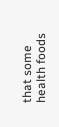that some health foods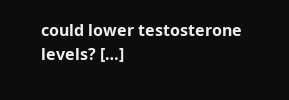could lower testosterone levels? […]